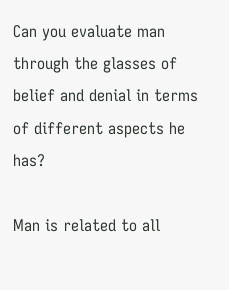Can you evaluate man through the glasses of belief and denial in terms of different aspects he has?

Man is related to all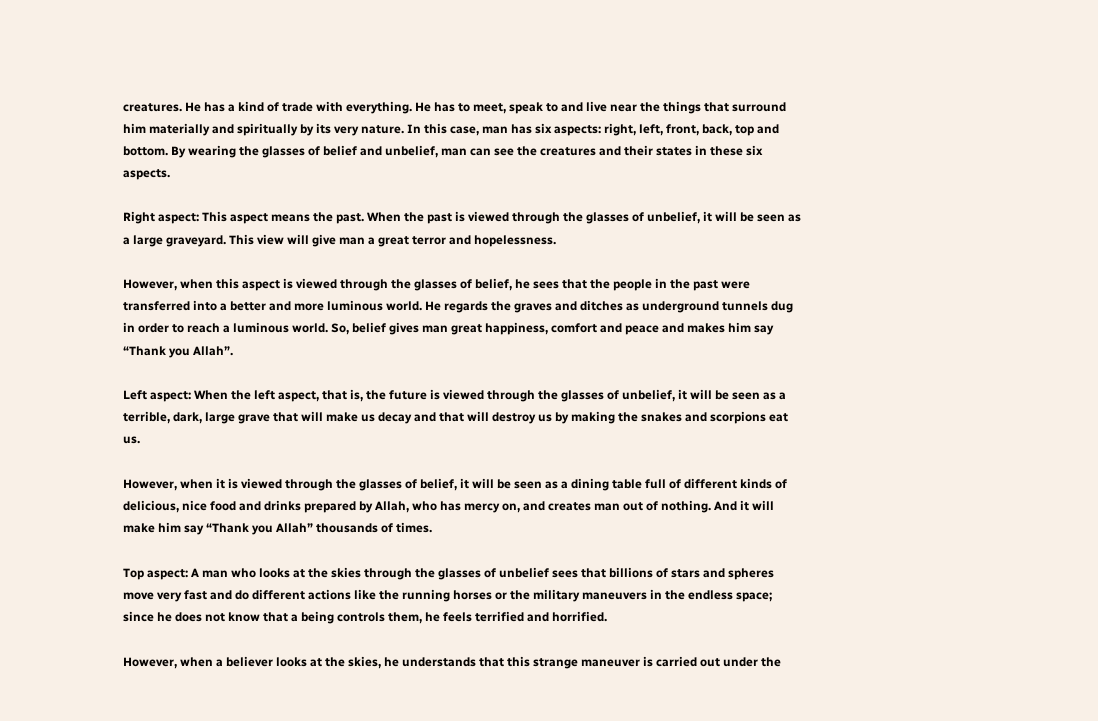creatures. He has a kind of trade with everything. He has to meet, speak to and live near the things that surround him materially and spiritually by its very nature. In this case, man has six aspects: right, left, front, back, top and bottom. By wearing the glasses of belief and unbelief, man can see the creatures and their states in these six aspects.

Right aspect: This aspect means the past. When the past is viewed through the glasses of unbelief, it will be seen as a large graveyard. This view will give man a great terror and hopelessness.

However, when this aspect is viewed through the glasses of belief, he sees that the people in the past were transferred into a better and more luminous world. He regards the graves and ditches as underground tunnels dug in order to reach a luminous world. So, belief gives man great happiness, comfort and peace and makes him say “Thank you Allah”.

Left aspect: When the left aspect, that is, the future is viewed through the glasses of unbelief, it will be seen as a terrible, dark, large grave that will make us decay and that will destroy us by making the snakes and scorpions eat us.

However, when it is viewed through the glasses of belief, it will be seen as a dining table full of different kinds of delicious, nice food and drinks prepared by Allah, who has mercy on, and creates man out of nothing. And it will make him say “Thank you Allah” thousands of times.

Top aspect: A man who looks at the skies through the glasses of unbelief sees that billions of stars and spheres move very fast and do different actions like the running horses or the military maneuvers in the endless space; since he does not know that a being controls them, he feels terrified and horrified.

However, when a believer looks at the skies, he understands that this strange maneuver is carried out under the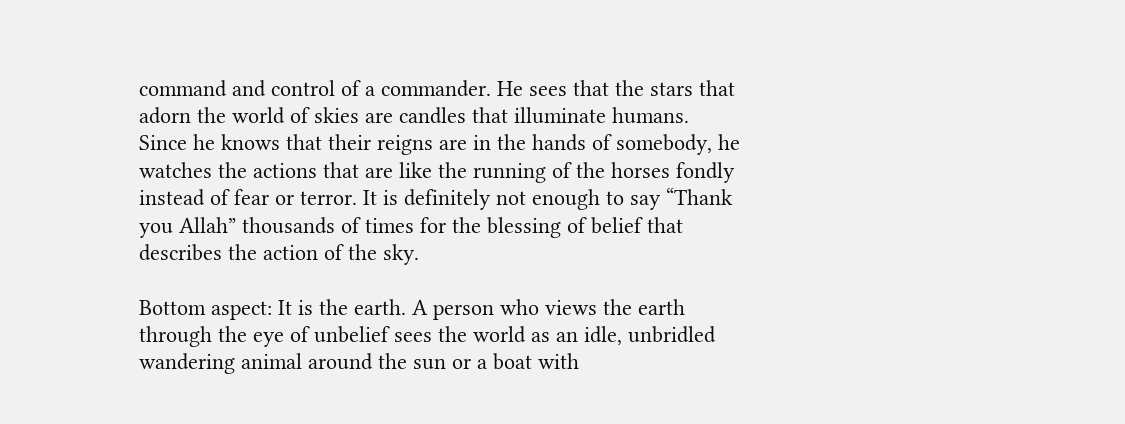command and control of a commander. He sees that the stars that adorn the world of skies are candles that illuminate humans. Since he knows that their reigns are in the hands of somebody, he watches the actions that are like the running of the horses fondly instead of fear or terror. It is definitely not enough to say “Thank you Allah” thousands of times for the blessing of belief that describes the action of the sky.

Bottom aspect: It is the earth. A person who views the earth through the eye of unbelief sees the world as an idle, unbridled wandering animal around the sun or a boat with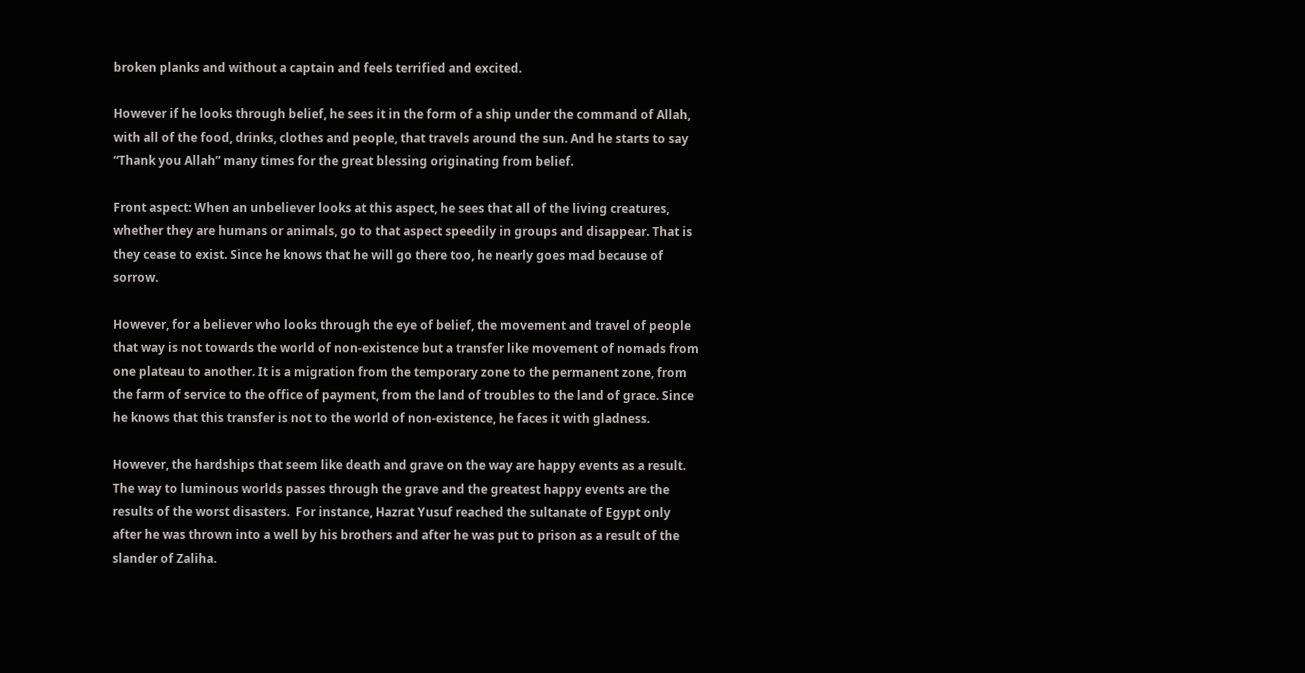broken planks and without a captain and feels terrified and excited.

However if he looks through belief, he sees it in the form of a ship under the command of Allah, with all of the food, drinks, clothes and people, that travels around the sun. And he starts to say “Thank you Allah” many times for the great blessing originating from belief.

Front aspect: When an unbeliever looks at this aspect, he sees that all of the living creatures, whether they are humans or animals, go to that aspect speedily in groups and disappear. That is they cease to exist. Since he knows that he will go there too, he nearly goes mad because of sorrow.

However, for a believer who looks through the eye of belief, the movement and travel of people that way is not towards the world of non-existence but a transfer like movement of nomads from one plateau to another. It is a migration from the temporary zone to the permanent zone, from the farm of service to the office of payment, from the land of troubles to the land of grace. Since he knows that this transfer is not to the world of non-existence, he faces it with gladness.

However, the hardships that seem like death and grave on the way are happy events as a result. The way to luminous worlds passes through the grave and the greatest happy events are the results of the worst disasters.  For instance, Hazrat Yusuf reached the sultanate of Egypt only after he was thrown into a well by his brothers and after he was put to prison as a result of the slander of Zaliha.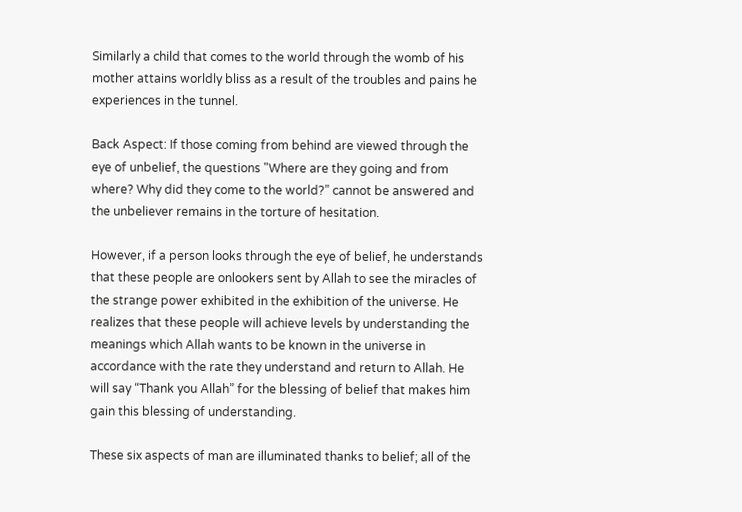Similarly a child that comes to the world through the womb of his mother attains worldly bliss as a result of the troubles and pains he experiences in the tunnel.

Back Aspect: If those coming from behind are viewed through the eye of unbelief, the questions "Where are they going and from where? Why did they come to the world?” cannot be answered and the unbeliever remains in the torture of hesitation.

However, if a person looks through the eye of belief, he understands that these people are onlookers sent by Allah to see the miracles of the strange power exhibited in the exhibition of the universe. He realizes that these people will achieve levels by understanding the meanings which Allah wants to be known in the universe in accordance with the rate they understand and return to Allah. He will say “Thank you Allah” for the blessing of belief that makes him gain this blessing of understanding.

These six aspects of man are illuminated thanks to belief; all of the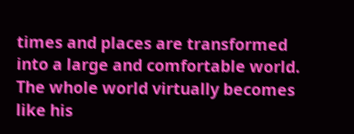times and places are transformed into a large and comfortable world.  The whole world virtually becomes like his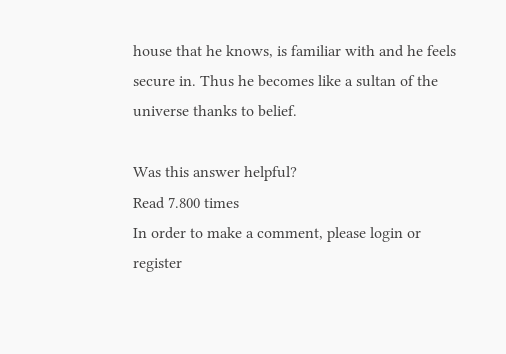house that he knows, is familiar with and he feels secure in. Thus he becomes like a sultan of the universe thanks to belief.

Was this answer helpful?
Read 7.800 times
In order to make a comment, please login or register